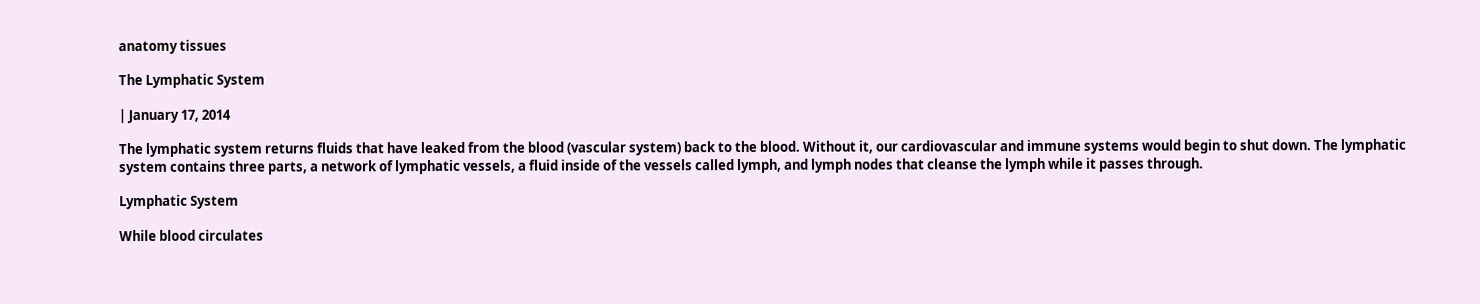anatomy tissues

The Lymphatic System

| January 17, 2014

The lymphatic system returns fluids that have leaked from the blood (vascular system) back to the blood. Without it, our cardiovascular and immune systems would begin to shut down. The lymphatic system contains three parts, a network of lymphatic vessels, a fluid inside of the vessels called lymph, and lymph nodes that cleanse the lymph while it passes through.

Lymphatic System

While blood circulates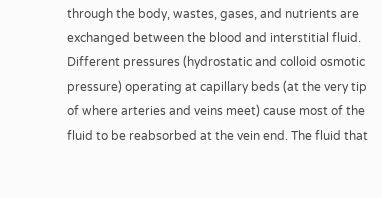through the body, wastes, gases, and nutrients are exchanged between the blood and interstitial fluid. Different pressures (hydrostatic and colloid osmotic pressure) operating at capillary beds (at the very tip of where arteries and veins meet) cause most of the fluid to be reabsorbed at the vein end. The fluid that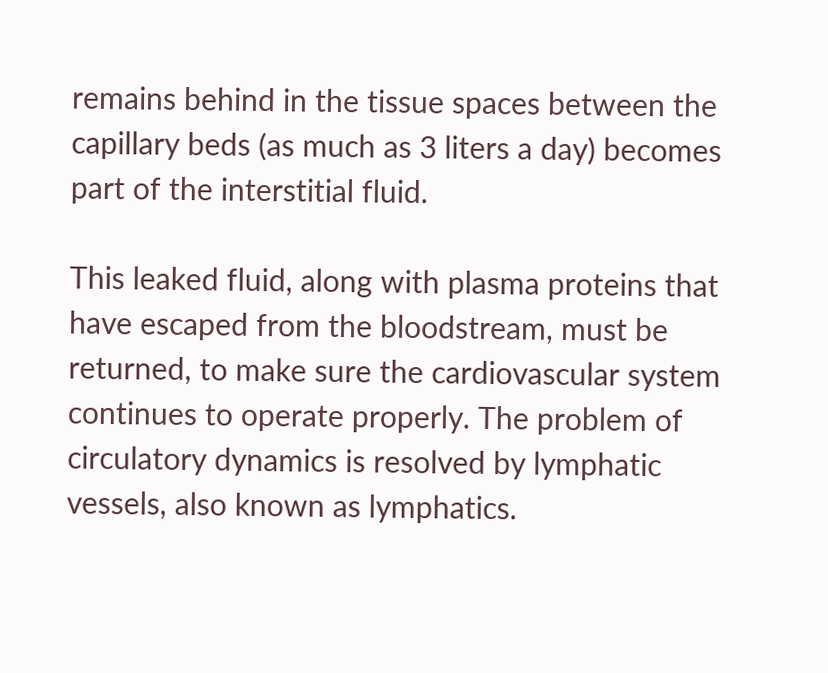remains behind in the tissue spaces between the capillary beds (as much as 3 liters a day) becomes part of the interstitial fluid.

This leaked fluid, along with plasma proteins that have escaped from the bloodstream, must be returned, to make sure the cardiovascular system continues to operate properly. The problem of circulatory dynamics is resolved by lymphatic vessels, also known as lymphatics.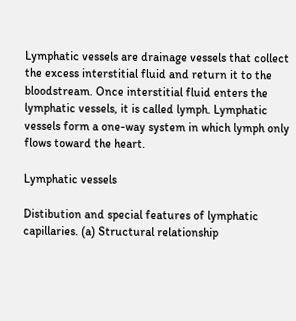Lymphatic vessels are drainage vessels that collect the excess interstitial fluid and return it to the bloodstream. Once interstitial fluid enters the lymphatic vessels, it is called lymph. Lymphatic vessels form a one-way system in which lymph only flows toward the heart.

Lymphatic vessels

Distibution and special features of lymphatic capillaries. (a) Structural relationship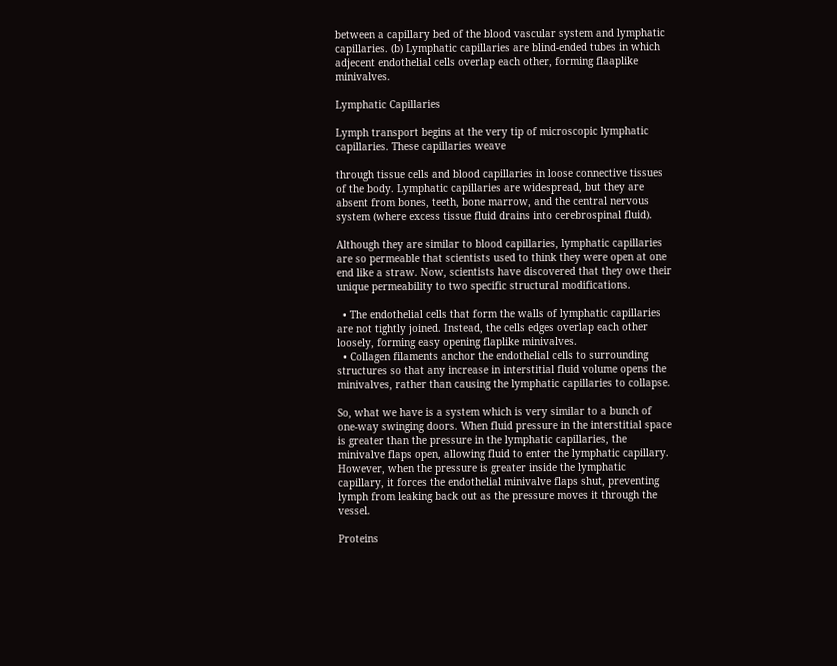between a capillary bed of the blood vascular system and lymphatic capillaries. (b) Lymphatic capillaries are blind-ended tubes in which adjecent endothelial cells overlap each other, forming flaaplike minivalves.

Lymphatic Capillaries

Lymph transport begins at the very tip of microscopic lymphatic capillaries. These capillaries weave

through tissue cells and blood capillaries in loose connective tissues of the body. Lymphatic capillaries are widespread, but they are absent from bones, teeth, bone marrow, and the central nervous system (where excess tissue fluid drains into cerebrospinal fluid).

Although they are similar to blood capillaries, lymphatic capillaries are so permeable that scientists used to think they were open at one end like a straw. Now, scientists have discovered that they owe their unique permeability to two specific structural modifications.

  • The endothelial cells that form the walls of lymphatic capillaries are not tightly joined. Instead, the cells edges overlap each other loosely, forming easy opening flaplike minivalves.
  • Collagen filaments anchor the endothelial cells to surrounding structures so that any increase in interstitial fluid volume opens the minivalves, rather than causing the lymphatic capillaries to collapse.

So, what we have is a system which is very similar to a bunch of one-way swinging doors. When fluid pressure in the interstitial space is greater than the pressure in the lymphatic capillaries, the minivalve flaps open, allowing fluid to enter the lymphatic capillary. However, when the pressure is greater inside the lymphatic capillary, it forces the endothelial minivalve flaps shut, preventing lymph from leaking back out as the pressure moves it through the vessel.

Proteins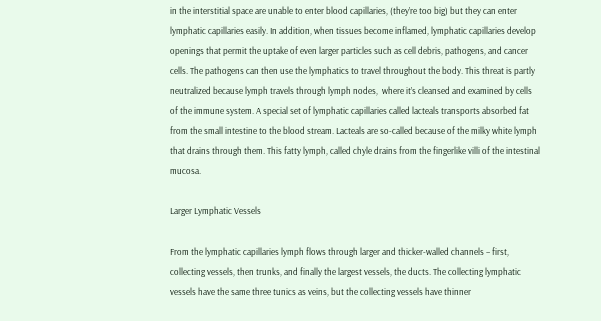in the interstitial space are unable to enter blood capillaries, (they’re too big) but they can enter lymphatic capillaries easily. In addition, when tissues become inflamed, lymphatic capillaries develop openings that permit the uptake of even larger particles such as cell debris, pathogens, and cancer cells. The pathogens can then use the lymphatics to travel throughout the body. This threat is partly neutralized because lymph travels through lymph nodes,  where it’s cleansed and examined by cells of the immune system. A special set of lymphatic capillaries called lacteals transports absorbed fat from the small intestine to the blood stream. Lacteals are so-called because of the milky white lymph that drains through them. This fatty lymph, called chyle drains from the fingerlike villi of the intestinal mucosa.

Larger Lymphatic Vessels

From the lymphatic capillaries lymph flows through larger and thicker-walled channels – first, collecting vessels, then trunks, and finally the largest vessels, the ducts. The collecting lymphatic vessels have the same three tunics as veins, but the collecting vessels have thinner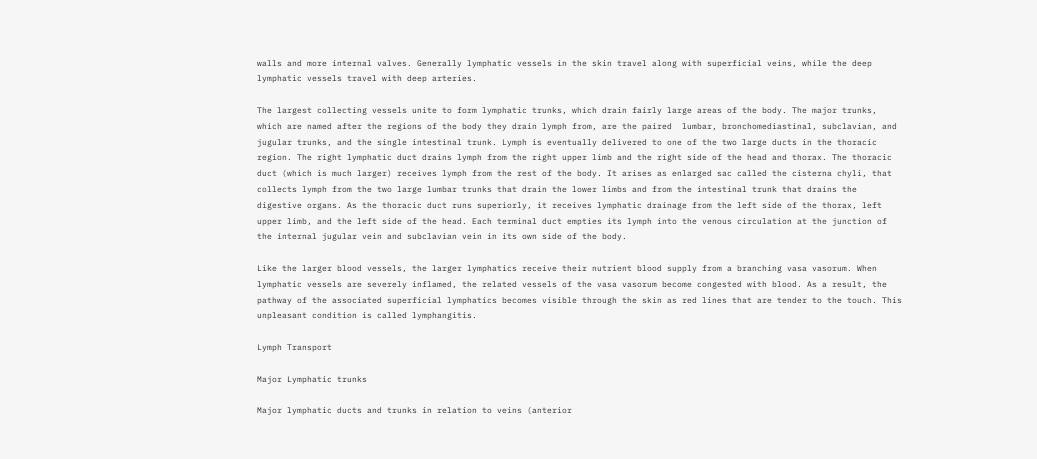walls and more internal valves. Generally lymphatic vessels in the skin travel along with superficial veins, while the deep lymphatic vessels travel with deep arteries.

The largest collecting vessels unite to form lymphatic trunks, which drain fairly large areas of the body. The major trunks, which are named after the regions of the body they drain lymph from, are the paired  lumbar, bronchomediastinal, subclavian, and jugular trunks, and the single intestinal trunk. Lymph is eventually delivered to one of the two large ducts in the thoracic region. The right lymphatic duct drains lymph from the right upper limb and the right side of the head and thorax. The thoracic duct (which is much larger) receives lymph from the rest of the body. It arises as enlarged sac called the cisterna chyli, that collects lymph from the two large lumbar trunks that drain the lower limbs and from the intestinal trunk that drains the digestive organs. As the thoracic duct runs superiorly, it receives lymphatic drainage from the left side of the thorax, left upper limb, and the left side of the head. Each terminal duct empties its lymph into the venous circulation at the junction of the internal jugular vein and subclavian vein in its own side of the body.

Like the larger blood vessels, the larger lymphatics receive their nutrient blood supply from a branching vasa vasorum. When lymphatic vessels are severely inflamed, the related vessels of the vasa vasorum become congested with blood. As a result, the pathway of the associated superficial lymphatics becomes visible through the skin as red lines that are tender to the touch. This unpleasant condition is called lymphangitis.

Lymph Transport

Major Lymphatic trunks

Major lymphatic ducts and trunks in relation to veins (anterior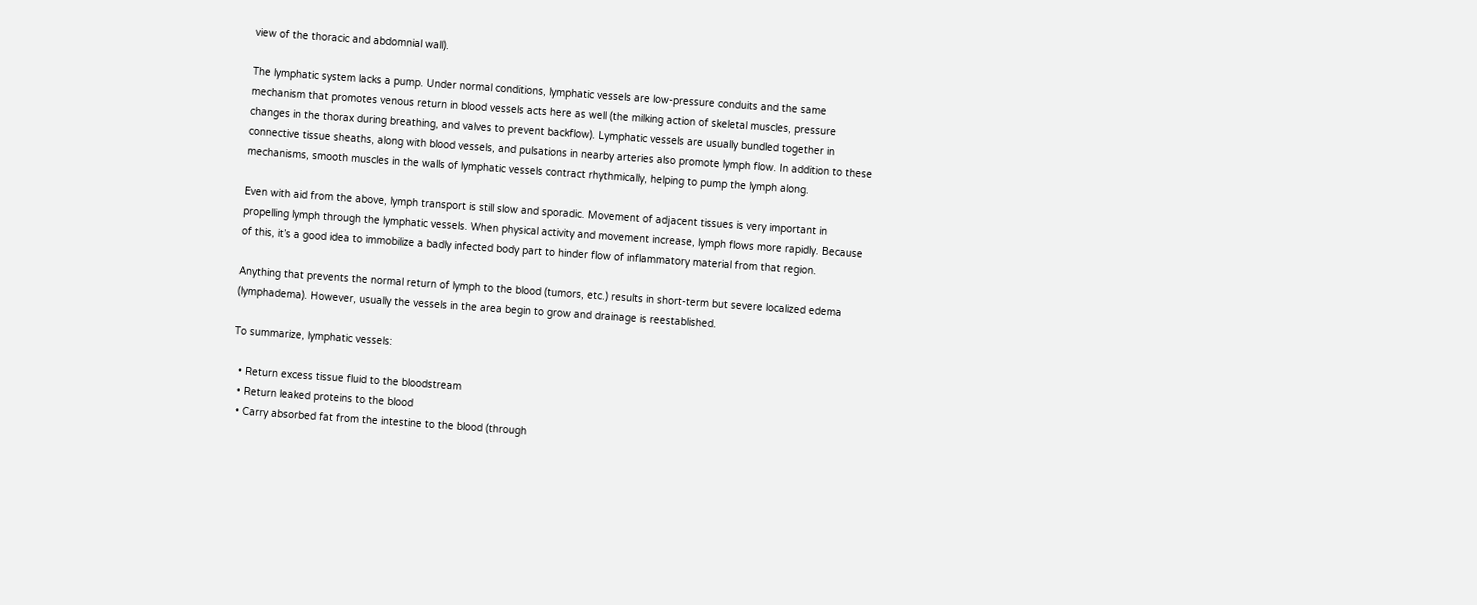view of the thoracic and abdomnial wall).

The lymphatic system lacks a pump. Under normal conditions, lymphatic vessels are low-pressure conduits and the same mechanism that promotes venous return in blood vessels acts here as well (the milking action of skeletal muscles, pressure changes in the thorax during breathing, and valves to prevent backflow). Lymphatic vessels are usually bundled together in connective tissue sheaths, along with blood vessels, and pulsations in nearby arteries also promote lymph flow. In addition to these mechanisms, smooth muscles in the walls of lymphatic vessels contract rhythmically, helping to pump the lymph along.

Even with aid from the above, lymph transport is still slow and sporadic. Movement of adjacent tissues is very important in propelling lymph through the lymphatic vessels. When physical activity and movement increase, lymph flows more rapidly. Because of this, it’s a good idea to immobilize a badly infected body part to hinder flow of inflammatory material from that region.

Anything that prevents the normal return of lymph to the blood (tumors, etc.) results in short-term but severe localized edema (lymphadema). However, usually the vessels in the area begin to grow and drainage is reestablished.

To summarize, lymphatic vessels:

  • Return excess tissue fluid to the bloodstream
  • Return leaked proteins to the blood
  • Carry absorbed fat from the intestine to the blood (through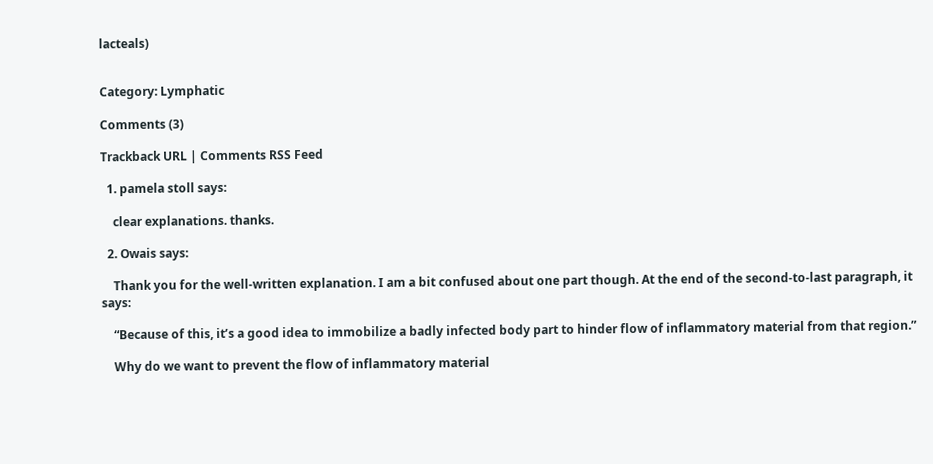lacteals)


Category: Lymphatic

Comments (3)

Trackback URL | Comments RSS Feed

  1. pamela stoll says:

    clear explanations. thanks.

  2. Owais says:

    Thank you for the well-written explanation. I am a bit confused about one part though. At the end of the second-to-last paragraph, it says:

    “Because of this, it’s a good idea to immobilize a badly infected body part to hinder flow of inflammatory material from that region.”

    Why do we want to prevent the flow of inflammatory material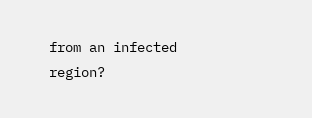from an infected region?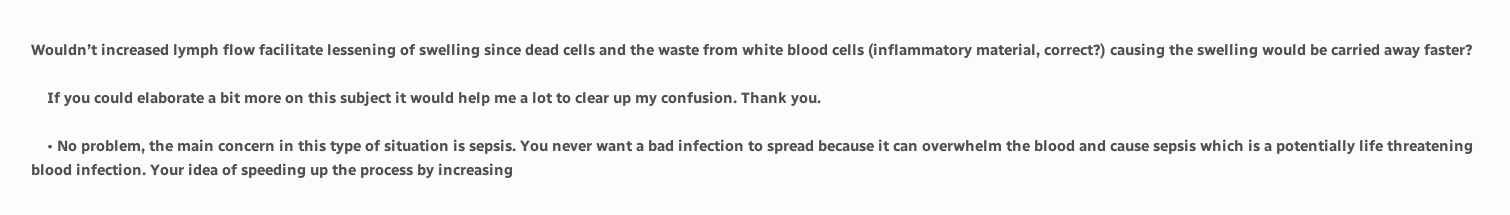Wouldn’t increased lymph flow facilitate lessening of swelling since dead cells and the waste from white blood cells (inflammatory material, correct?) causing the swelling would be carried away faster?

    If you could elaborate a bit more on this subject it would help me a lot to clear up my confusion. Thank you.

    • No problem, the main concern in this type of situation is sepsis. You never want a bad infection to spread because it can overwhelm the blood and cause sepsis which is a potentially life threatening blood infection. Your idea of speeding up the process by increasing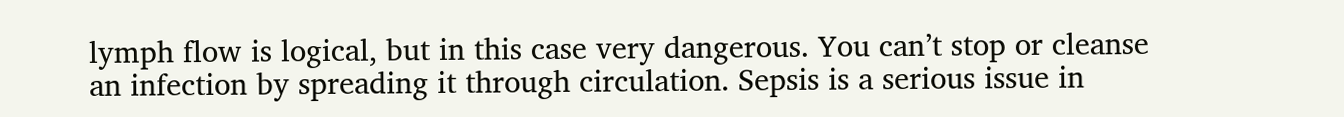lymph flow is logical, but in this case very dangerous. You can’t stop or cleanse an infection by spreading it through circulation. Sepsis is a serious issue in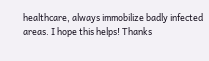healthcare, always immobilize badly infected areas. I hope this helps! Thanks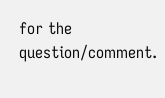for the question/comment.